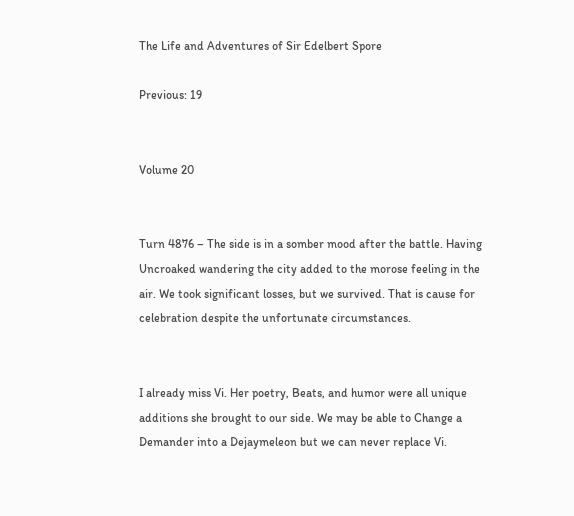The Life and Adventures of Sir Edelbert Spore

Previous: 19


Volume 20


Turn 4876 – The side is in a somber mood after the battle. Having Uncroaked wandering the city added to the morose feeling in the air. We took significant losses, but we survived. That is cause for celebration despite the unfortunate circumstances.


I already miss Vi. Her poetry, Beats, and humor were all unique additions she brought to our side. We may be able to Change a Demander into a Dejaymeleon but we can never replace Vi.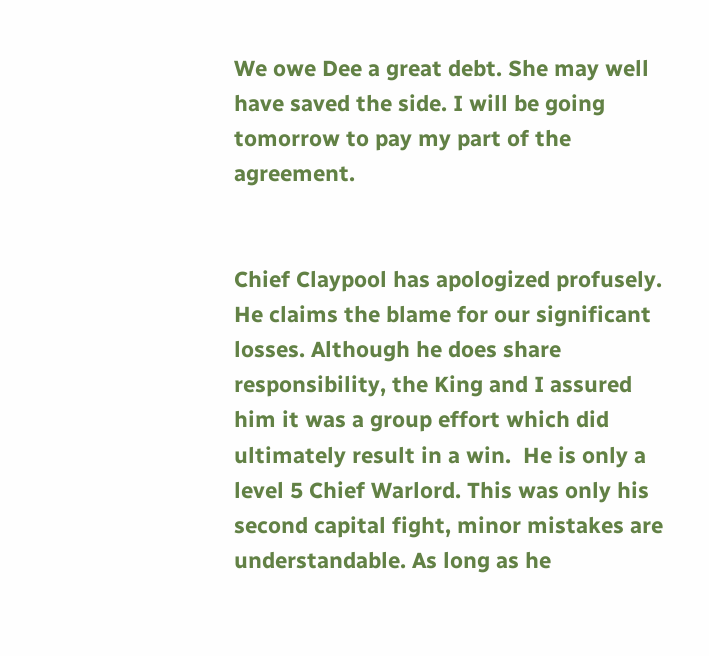We owe Dee a great debt. She may well have saved the side. I will be going tomorrow to pay my part of the agreement.


Chief Claypool has apologized profusely. He claims the blame for our significant losses. Although he does share responsibility, the King and I assured him it was a group effort which did ultimately result in a win.  He is only a level 5 Chief Warlord. This was only his second capital fight, minor mistakes are understandable. As long as he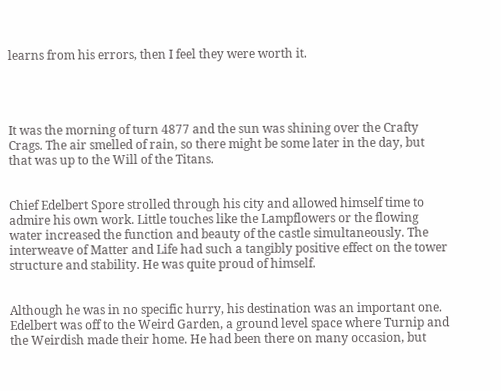learns from his errors, then I feel they were worth it.




It was the morning of turn 4877 and the sun was shining over the Crafty Crags. The air smelled of rain, so there might be some later in the day, but that was up to the Will of the Titans.


Chief Edelbert Spore strolled through his city and allowed himself time to admire his own work. Little touches like the Lampflowers or the flowing water increased the function and beauty of the castle simultaneously. The interweave of Matter and Life had such a tangibly positive effect on the tower structure and stability. He was quite proud of himself.


Although he was in no specific hurry, his destination was an important one. Edelbert was off to the Weird Garden, a ground level space where Turnip and the Weirdish made their home. He had been there on many occasion, but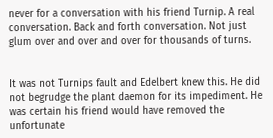never for a conversation with his friend Turnip. A real conversation. Back and forth conversation. Not just glum over and over and over for thousands of turns.


It was not Turnips fault and Edelbert knew this. He did not begrudge the plant daemon for its impediment. He was certain his friend would have removed the unfortunate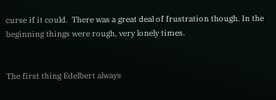curse if it could.  There was a great deal of frustration though. In the beginning things were rough, very lonely times.


The first thing Edelbert always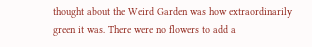thought about the Weird Garden was how extraordinarily green it was. There were no flowers to add a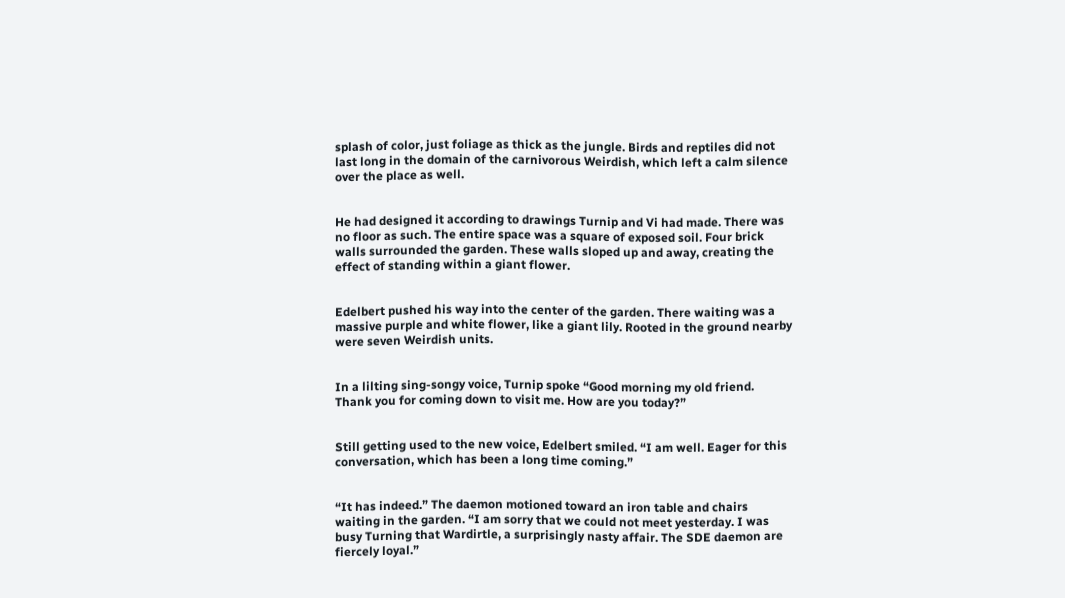splash of color, just foliage as thick as the jungle. Birds and reptiles did not last long in the domain of the carnivorous Weirdish, which left a calm silence over the place as well.


He had designed it according to drawings Turnip and Vi had made. There was no floor as such. The entire space was a square of exposed soil. Four brick walls surrounded the garden. These walls sloped up and away, creating the effect of standing within a giant flower.


Edelbert pushed his way into the center of the garden. There waiting was a massive purple and white flower, like a giant lily. Rooted in the ground nearby were seven Weirdish units.


In a lilting sing-songy voice, Turnip spoke “Good morning my old friend. Thank you for coming down to visit me. How are you today?”


Still getting used to the new voice, Edelbert smiled. “I am well. Eager for this conversation, which has been a long time coming.”


“It has indeed.” The daemon motioned toward an iron table and chairs waiting in the garden. “I am sorry that we could not meet yesterday. I was busy Turning that Wardirtle, a surprisingly nasty affair. The SDE daemon are fiercely loyal.”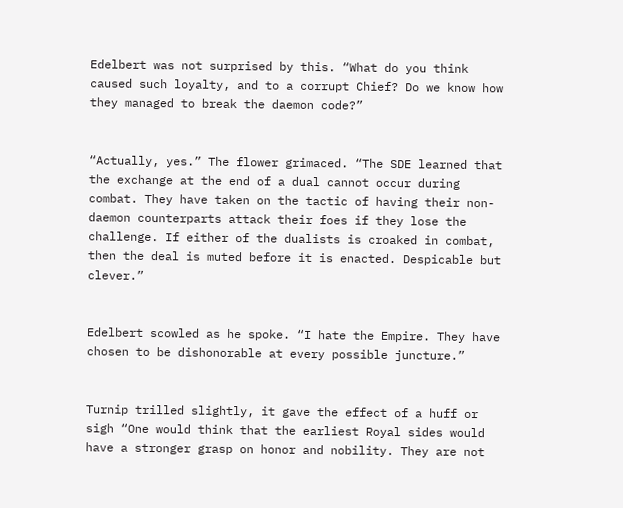Edelbert was not surprised by this. “What do you think caused such loyalty, and to a corrupt Chief? Do we know how they managed to break the daemon code?”


“Actually, yes.” The flower grimaced. “The SDE learned that the exchange at the end of a dual cannot occur during combat. They have taken on the tactic of having their non-daemon counterparts attack their foes if they lose the challenge. If either of the dualists is croaked in combat, then the deal is muted before it is enacted. Despicable but clever.”


Edelbert scowled as he spoke. “I hate the Empire. They have chosen to be dishonorable at every possible juncture.”


Turnip trilled slightly, it gave the effect of a huff or sigh “One would think that the earliest Royal sides would have a stronger grasp on honor and nobility. They are not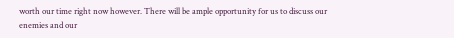worth our time right now however. There will be ample opportunity for us to discuss our enemies and our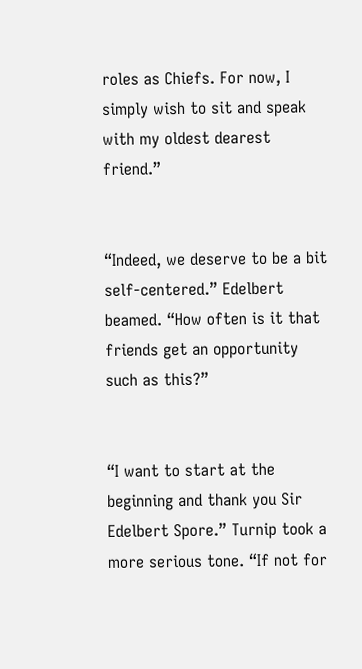roles as Chiefs. For now, I simply wish to sit and speak with my oldest dearest friend.”


“Indeed, we deserve to be a bit self-centered.” Edelbert beamed. “How often is it that friends get an opportunity such as this?”


“I want to start at the beginning and thank you Sir Edelbert Spore.” Turnip took a more serious tone. “If not for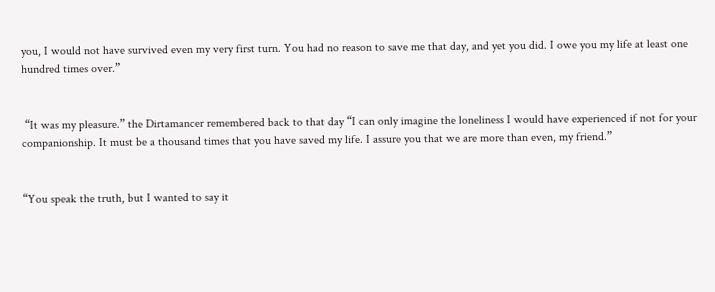you, I would not have survived even my very first turn. You had no reason to save me that day, and yet you did. I owe you my life at least one hundred times over.”


 “It was my pleasure.” the Dirtamancer remembered back to that day “I can only imagine the loneliness I would have experienced if not for your companionship. It must be a thousand times that you have saved my life. I assure you that we are more than even, my friend.”


“You speak the truth, but I wanted to say it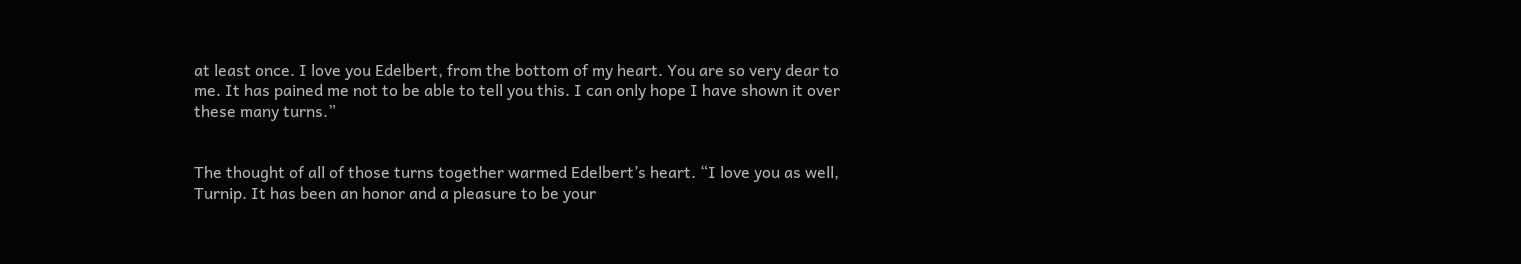at least once. I love you Edelbert, from the bottom of my heart. You are so very dear to me. It has pained me not to be able to tell you this. I can only hope I have shown it over these many turns.”


The thought of all of those turns together warmed Edelbert’s heart. “I love you as well, Turnip. It has been an honor and a pleasure to be your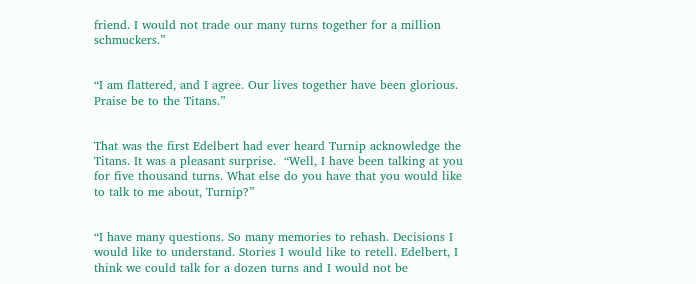friend. I would not trade our many turns together for a million schmuckers.”


“I am flattered, and I agree. Our lives together have been glorious. Praise be to the Titans.”


That was the first Edelbert had ever heard Turnip acknowledge the Titans. It was a pleasant surprise.  “Well, I have been talking at you for five thousand turns. What else do you have that you would like to talk to me about, Turnip?”


“I have many questions. So many memories to rehash. Decisions I would like to understand. Stories I would like to retell. Edelbert, I think we could talk for a dozen turns and I would not be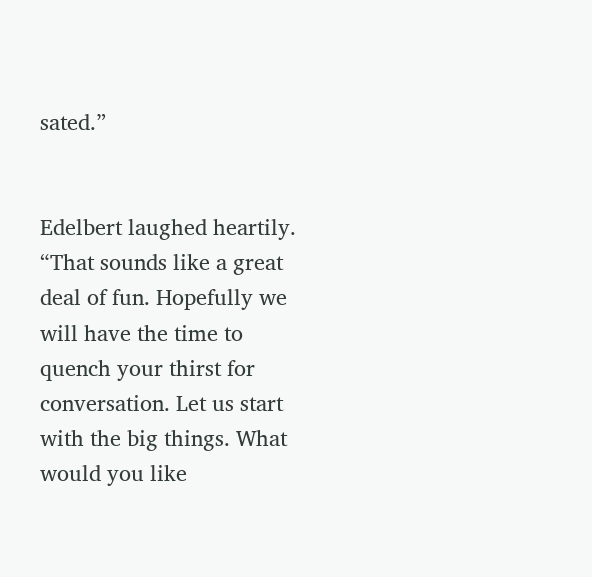sated.”


Edelbert laughed heartily. “That sounds like a great deal of fun. Hopefully we will have the time to quench your thirst for conversation. Let us start with the big things. What would you like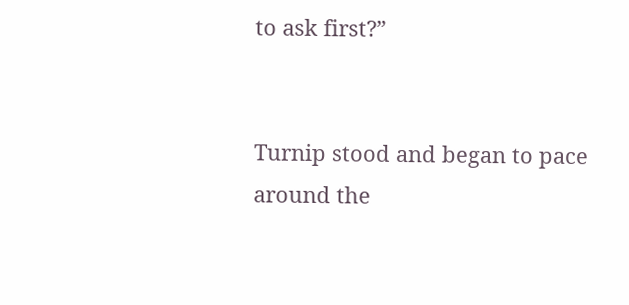to ask first?”


Turnip stood and began to pace around the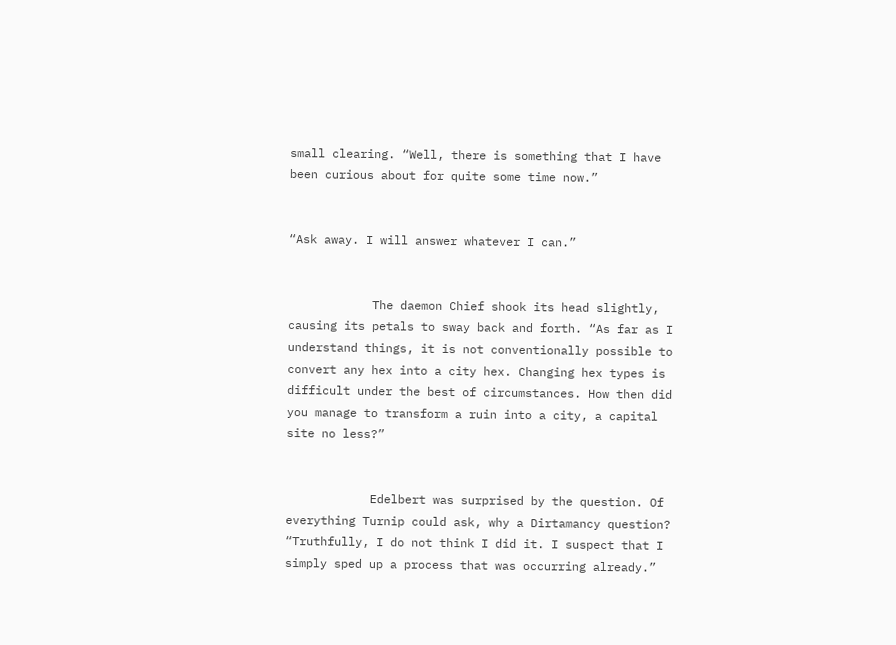small clearing. “Well, there is something that I have been curious about for quite some time now.”


“Ask away. I will answer whatever I can.”


            The daemon Chief shook its head slightly, causing its petals to sway back and forth. “As far as I understand things, it is not conventionally possible to convert any hex into a city hex. Changing hex types is difficult under the best of circumstances. How then did you manage to transform a ruin into a city, a capital site no less?”


            Edelbert was surprised by the question. Of everything Turnip could ask, why a Dirtamancy question? “Truthfully, I do not think I did it. I suspect that I simply sped up a process that was occurring already.”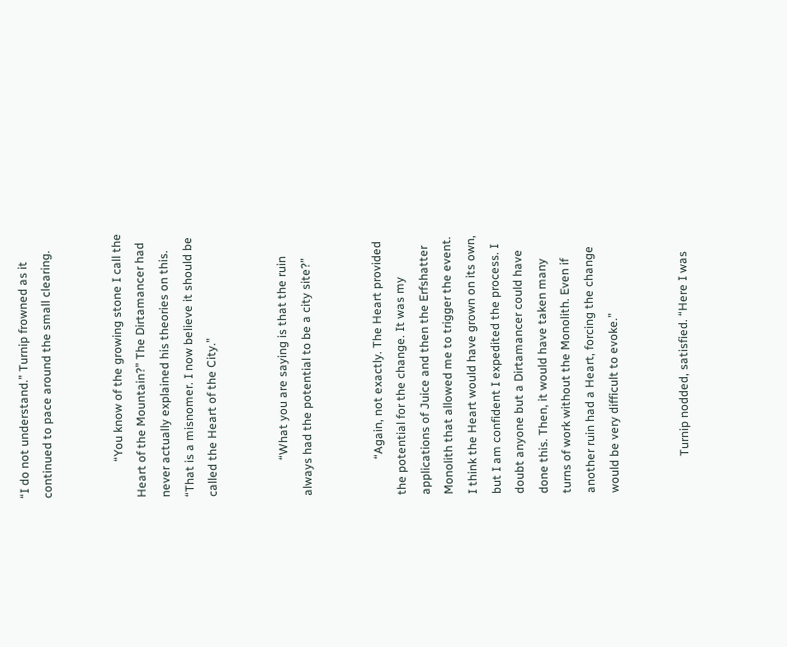“I do not understand.” Turnip frowned as it continued to pace around the small clearing.


            “You know of the growing stone I call the Heart of the Mountain?” The Dirtamancer had never actually explained his theories on this. “That is a misnomer. I now believe it should be called the Heart of the City.”


            “What you are saying is that the ruin always had the potential to be a city site?”


            “Again, not exactly. The Heart provided the potential for the change. It was my applications of Juice and then the Erfshatter Monolith that allowed me to trigger the event. I think the Heart would have grown on its own, but I am confident I expedited the process. I doubt anyone but a Dirtamancer could have done this. Then, it would have taken many turns of work without the Monolith. Even if another ruin had a Heart, forcing the change would be very difficult to evoke.”


            Turnip nodded, satisfied. “Here I was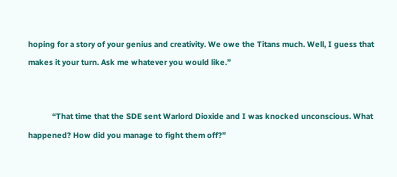hoping for a story of your genius and creativity. We owe the Titans much. Well, I guess that makes it your turn. Ask me whatever you would like.”


            “That time that the SDE sent Warlord Dioxide and I was knocked unconscious. What happened? How did you manage to fight them off?”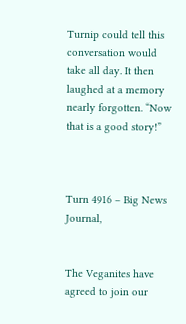Turnip could tell this conversation would take all day. It then laughed at a memory nearly forgotten. “Now that is a good story!”



Turn 4916 – Big News Journal,


The Veganites have agreed to join our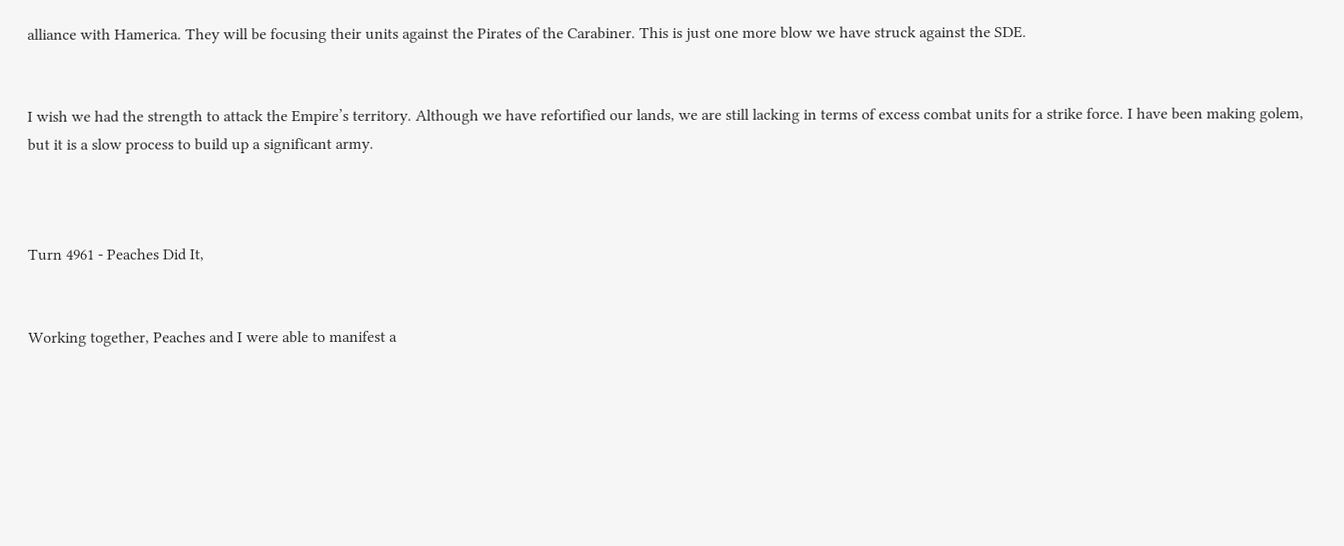alliance with Hamerica. They will be focusing their units against the Pirates of the Carabiner. This is just one more blow we have struck against the SDE.


I wish we had the strength to attack the Empire’s territory. Although we have refortified our lands, we are still lacking in terms of excess combat units for a strike force. I have been making golem, but it is a slow process to build up a significant army.



Turn 4961 - Peaches Did It,


Working together, Peaches and I were able to manifest a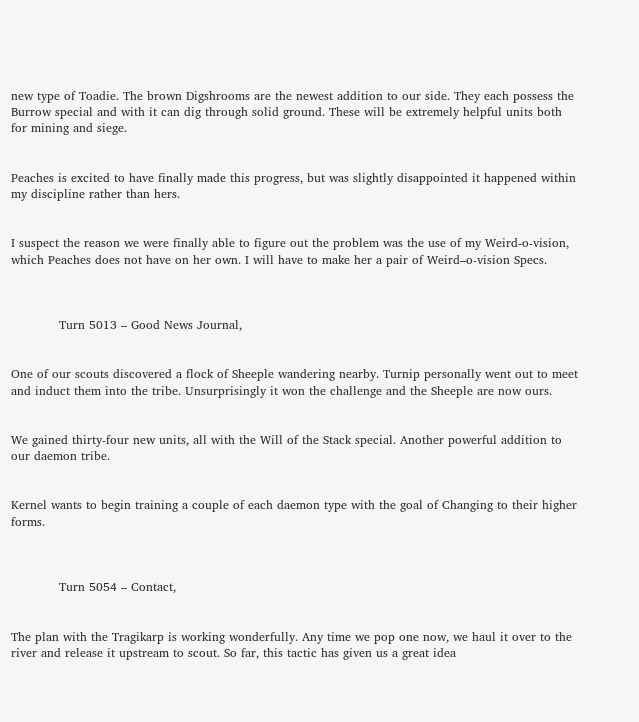new type of Toadie. The brown Digshrooms are the newest addition to our side. They each possess the Burrow special and with it can dig through solid ground. These will be extremely helpful units both for mining and siege.


Peaches is excited to have finally made this progress, but was slightly disappointed it happened within my discipline rather than hers.


I suspect the reason we were finally able to figure out the problem was the use of my Weird-o-vision, which Peaches does not have on her own. I will have to make her a pair of Weird–o-vision Specs.



            Turn 5013 – Good News Journal,


One of our scouts discovered a flock of Sheeple wandering nearby. Turnip personally went out to meet and induct them into the tribe. Unsurprisingly it won the challenge and the Sheeple are now ours.


We gained thirty-four new units, all with the Will of the Stack special. Another powerful addition to our daemon tribe.


Kernel wants to begin training a couple of each daemon type with the goal of Changing to their higher forms.



            Turn 5054 – Contact,


The plan with the Tragikarp is working wonderfully. Any time we pop one now, we haul it over to the river and release it upstream to scout. So far, this tactic has given us a great idea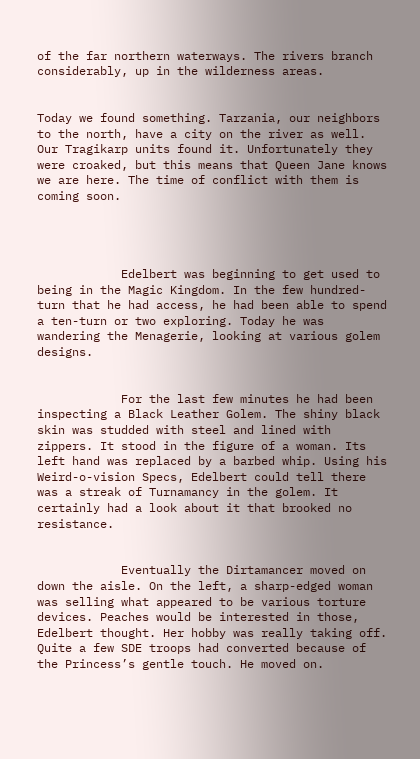of the far northern waterways. The rivers branch considerably, up in the wilderness areas.


Today we found something. Tarzania, our neighbors to the north, have a city on the river as well. Our Tragikarp units found it. Unfortunately they were croaked, but this means that Queen Jane knows we are here. The time of conflict with them is coming soon.




            Edelbert was beginning to get used to being in the Magic Kingdom. In the few hundred-turn that he had access, he had been able to spend a ten-turn or two exploring. Today he was wandering the Menagerie, looking at various golem designs.


            For the last few minutes he had been inspecting a Black Leather Golem. The shiny black skin was studded with steel and lined with zippers. It stood in the figure of a woman. Its left hand was replaced by a barbed whip. Using his Weird-o-vision Specs, Edelbert could tell there was a streak of Turnamancy in the golem. It certainly had a look about it that brooked no resistance.


            Eventually the Dirtamancer moved on down the aisle. On the left, a sharp-edged woman was selling what appeared to be various torture devices. Peaches would be interested in those, Edelbert thought. Her hobby was really taking off. Quite a few SDE troops had converted because of the Princess’s gentle touch. He moved on.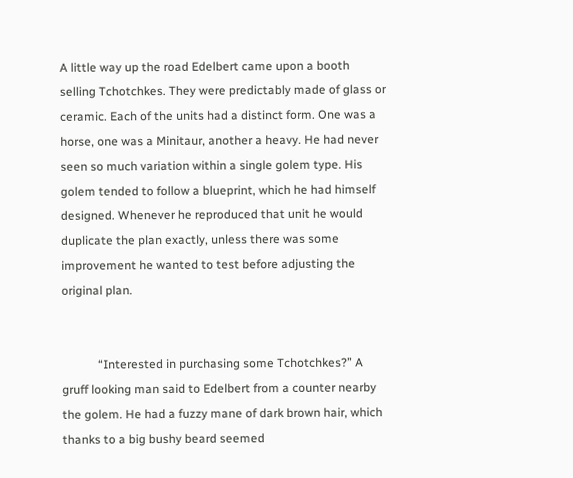A little way up the road Edelbert came upon a booth selling Tchotchkes. They were predictably made of glass or ceramic. Each of the units had a distinct form. One was a horse, one was a Minitaur, another a heavy. He had never seen so much variation within a single golem type. His golem tended to follow a blueprint, which he had himself designed. Whenever he reproduced that unit he would duplicate the plan exactly, unless there was some improvement he wanted to test before adjusting the original plan.


            “Interested in purchasing some Tchotchkes?” A gruff looking man said to Edelbert from a counter nearby the golem. He had a fuzzy mane of dark brown hair, which thanks to a big bushy beard seemed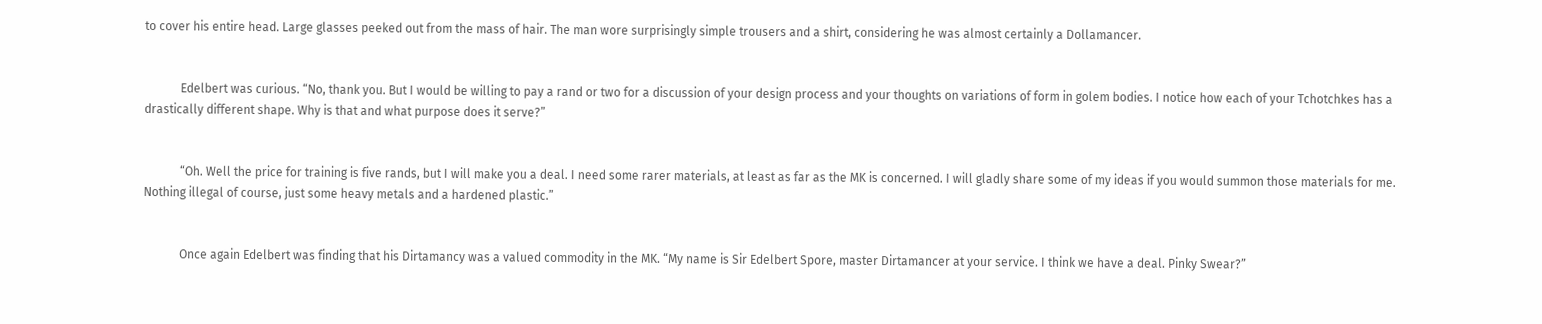to cover his entire head. Large glasses peeked out from the mass of hair. The man wore surprisingly simple trousers and a shirt, considering he was almost certainly a Dollamancer.


            Edelbert was curious. “No, thank you. But I would be willing to pay a rand or two for a discussion of your design process and your thoughts on variations of form in golem bodies. I notice how each of your Tchotchkes has a drastically different shape. Why is that and what purpose does it serve?”


            “Oh. Well the price for training is five rands, but I will make you a deal. I need some rarer materials, at least as far as the MK is concerned. I will gladly share some of my ideas if you would summon those materials for me. Nothing illegal of course, just some heavy metals and a hardened plastic.”


            Once again Edelbert was finding that his Dirtamancy was a valued commodity in the MK. “My name is Sir Edelbert Spore, master Dirtamancer at your service. I think we have a deal. Pinky Swear?”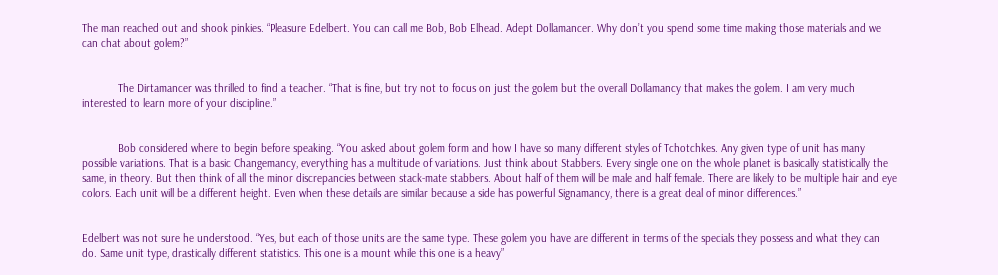The man reached out and shook pinkies. “Pleasure Edelbert. You can call me Bob, Bob Elhead. Adept Dollamancer. Why don’t you spend some time making those materials and we can chat about golem?”


            The Dirtamancer was thrilled to find a teacher. “That is fine, but try not to focus on just the golem but the overall Dollamancy that makes the golem. I am very much interested to learn more of your discipline.”


            Bob considered where to begin before speaking. “You asked about golem form and how I have so many different styles of Tchotchkes. Any given type of unit has many possible variations. That is a basic Changemancy, everything has a multitude of variations. Just think about Stabbers. Every single one on the whole planet is basically statistically the same, in theory. But then think of all the minor discrepancies between stack-mate stabbers. About half of them will be male and half female. There are likely to be multiple hair and eye colors. Each unit will be a different height. Even when these details are similar because a side has powerful Signamancy, there is a great deal of minor differences.”


Edelbert was not sure he understood. “Yes, but each of those units are the same type. These golem you have are different in terms of the specials they possess and what they can do. Same unit type, drastically different statistics. This one is a mount while this one is a heavy”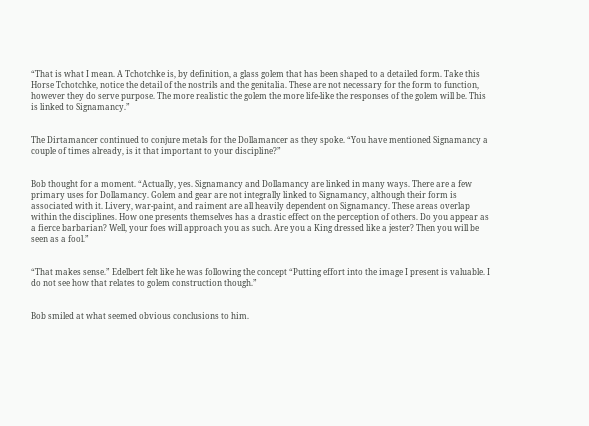“That is what I mean. A Tchotchke is, by definition, a glass golem that has been shaped to a detailed form. Take this Horse Tchotchke, notice the detail of the nostrils and the genitalia. These are not necessary for the form to function, however they do serve purpose. The more realistic the golem the more life-like the responses of the golem will be. This is linked to Signamancy.”


The Dirtamancer continued to conjure metals for the Dollamancer as they spoke. “You have mentioned Signamancy a couple of times already, is it that important to your discipline?”


Bob thought for a moment. “Actually, yes. Signamancy and Dollamancy are linked in many ways. There are a few primary uses for Dollamancy. Golem and gear are not integrally linked to Signamancy, although their form is associated with it. Livery, war-paint, and raiment are all heavily dependent on Signamancy. These areas overlap within the disciplines. How one presents themselves has a drastic effect on the perception of others. Do you appear as a fierce barbarian? Well, your foes will approach you as such. Are you a King dressed like a jester? Then you will be seen as a fool.”


“That makes sense.” Edelbert felt like he was following the concept “Putting effort into the image I present is valuable. I do not see how that relates to golem construction though.”


Bob smiled at what seemed obvious conclusions to him.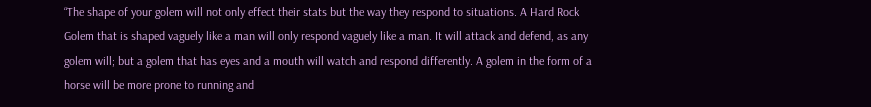“The shape of your golem will not only effect their stats but the way they respond to situations. A Hard Rock Golem that is shaped vaguely like a man will only respond vaguely like a man. It will attack and defend, as any golem will; but a golem that has eyes and a mouth will watch and respond differently. A golem in the form of a horse will be more prone to running and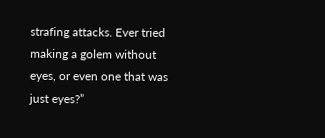strafing attacks. Ever tried making a golem without eyes, or even one that was just eyes?”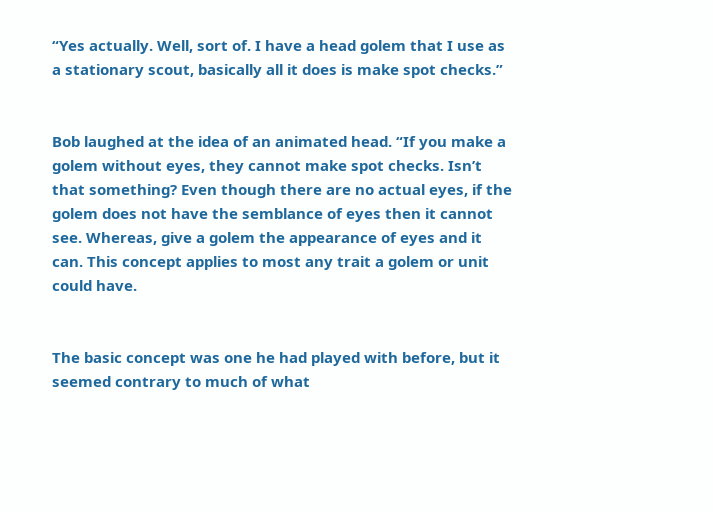“Yes actually. Well, sort of. I have a head golem that I use as a stationary scout, basically all it does is make spot checks.”


Bob laughed at the idea of an animated head. “If you make a golem without eyes, they cannot make spot checks. Isn’t that something? Even though there are no actual eyes, if the golem does not have the semblance of eyes then it cannot see. Whereas, give a golem the appearance of eyes and it can. This concept applies to most any trait a golem or unit could have.


The basic concept was one he had played with before, but it seemed contrary to much of what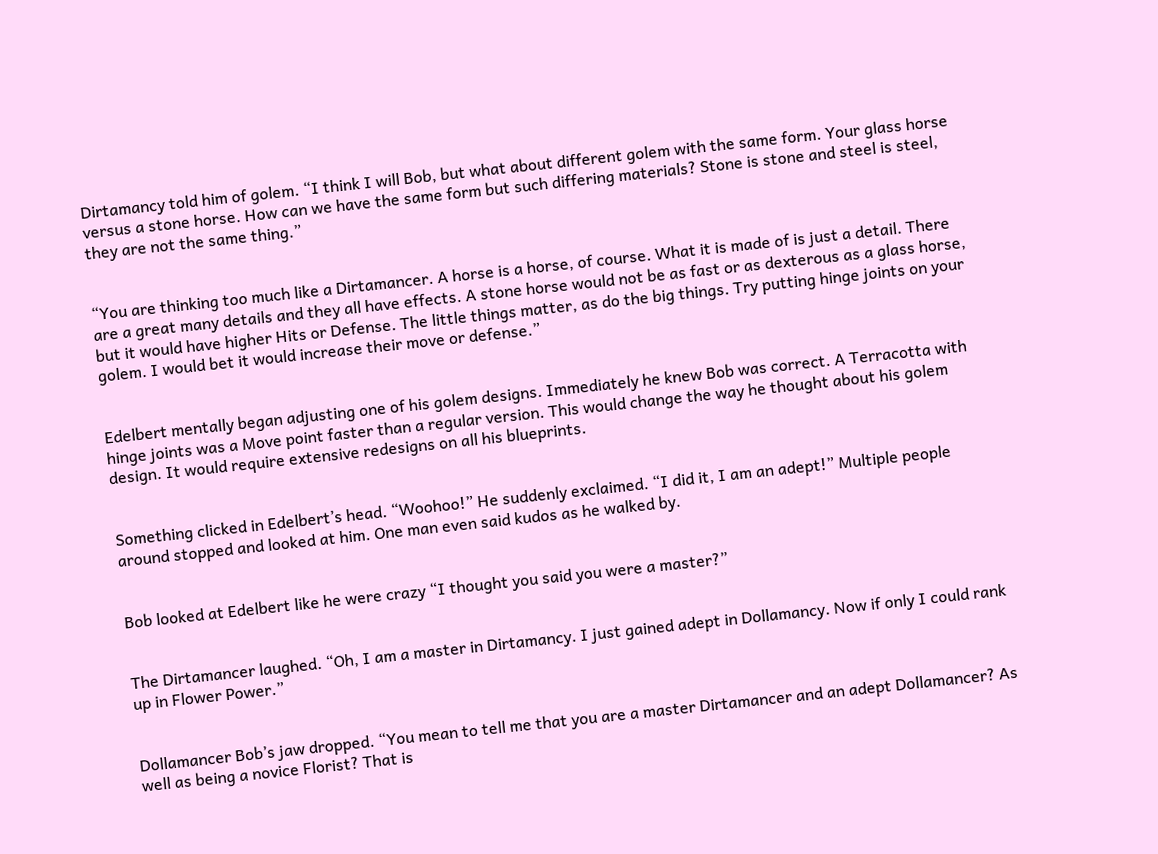Dirtamancy told him of golem. “I think I will Bob, but what about different golem with the same form. Your glass horse versus a stone horse. How can we have the same form but such differing materials? Stone is stone and steel is steel, they are not the same thing.”


“You are thinking too much like a Dirtamancer. A horse is a horse, of course. What it is made of is just a detail. There are a great many details and they all have effects. A stone horse would not be as fast or as dexterous as a glass horse, but it would have higher Hits or Defense. The little things matter, as do the big things. Try putting hinge joints on your golem. I would bet it would increase their move or defense.”


Edelbert mentally began adjusting one of his golem designs. Immediately he knew Bob was correct. A Terracotta with hinge joints was a Move point faster than a regular version. This would change the way he thought about his golem design. It would require extensive redesigns on all his blueprints.


Something clicked in Edelbert’s head. “Woohoo!” He suddenly exclaimed. “I did it, I am an adept!” Multiple people around stopped and looked at him. One man even said kudos as he walked by.


Bob looked at Edelbert like he were crazy “I thought you said you were a master?”


The Dirtamancer laughed. “Oh, I am a master in Dirtamancy. I just gained adept in Dollamancy. Now if only I could rank up in Flower Power.”


Dollamancer Bob’s jaw dropped. “You mean to tell me that you are a master Dirtamancer and an adept Dollamancer? As well as being a novice Florist? That is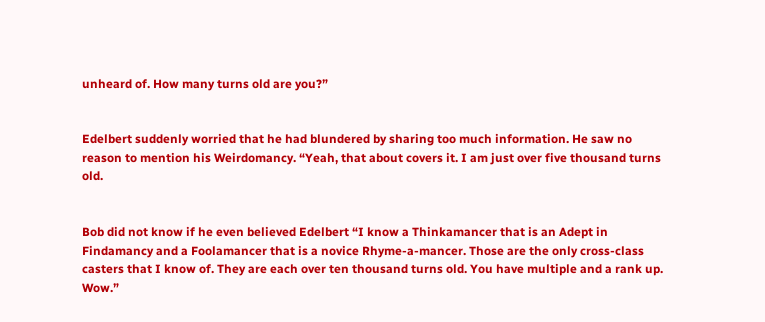unheard of. How many turns old are you?”


Edelbert suddenly worried that he had blundered by sharing too much information. He saw no reason to mention his Weirdomancy. “Yeah, that about covers it. I am just over five thousand turns old.


Bob did not know if he even believed Edelbert “I know a Thinkamancer that is an Adept in Findamancy and a Foolamancer that is a novice Rhyme-a-mancer. Those are the only cross-class casters that I know of. They are each over ten thousand turns old. You have multiple and a rank up. Wow.”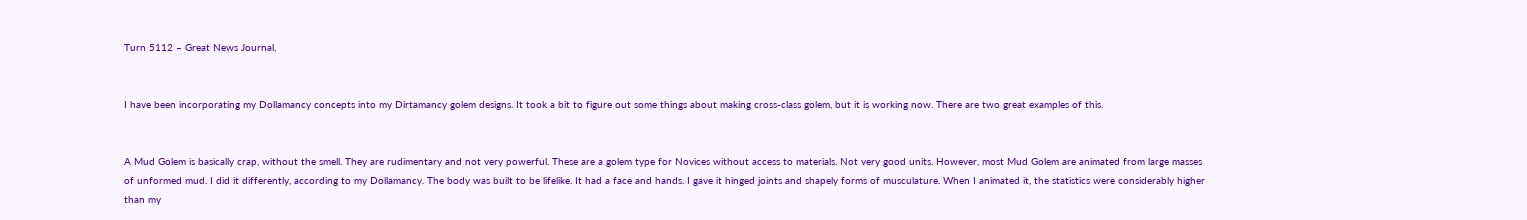Turn 5112 – Great News Journal,


I have been incorporating my Dollamancy concepts into my Dirtamancy golem designs. It took a bit to figure out some things about making cross-class golem, but it is working now. There are two great examples of this.


A Mud Golem is basically crap, without the smell. They are rudimentary and not very powerful. These are a golem type for Novices without access to materials. Not very good units. However, most Mud Golem are animated from large masses of unformed mud. I did it differently, according to my Dollamancy. The body was built to be lifelike. It had a face and hands. I gave it hinged joints and shapely forms of musculature. When I animated it, the statistics were considerably higher than my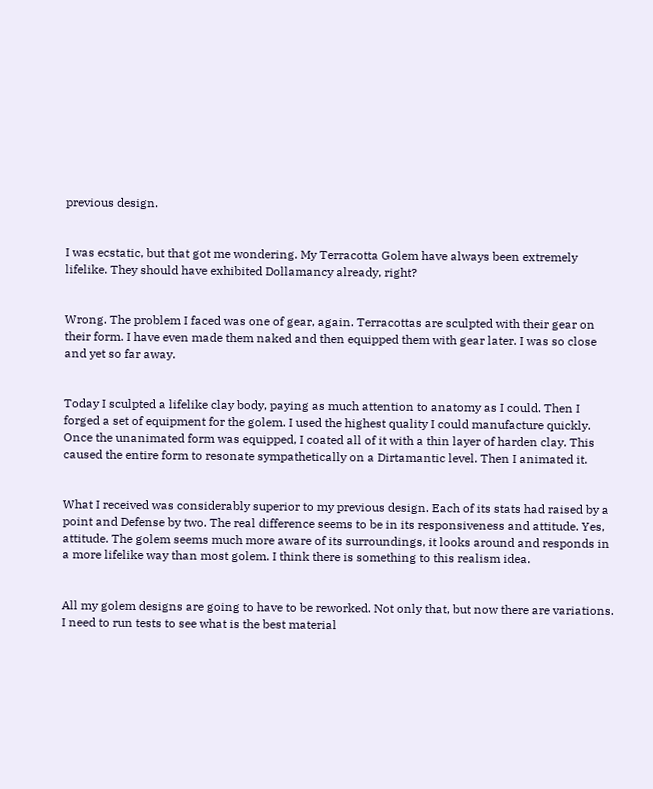previous design.


I was ecstatic, but that got me wondering. My Terracotta Golem have always been extremely lifelike. They should have exhibited Dollamancy already, right?


Wrong. The problem I faced was one of gear, again. Terracottas are sculpted with their gear on their form. I have even made them naked and then equipped them with gear later. I was so close and yet so far away.


Today I sculpted a lifelike clay body, paying as much attention to anatomy as I could. Then I forged a set of equipment for the golem. I used the highest quality I could manufacture quickly. Once the unanimated form was equipped, I coated all of it with a thin layer of harden clay. This caused the entire form to resonate sympathetically on a Dirtamantic level. Then I animated it.


What I received was considerably superior to my previous design. Each of its stats had raised by a point and Defense by two. The real difference seems to be in its responsiveness and attitude. Yes, attitude. The golem seems much more aware of its surroundings, it looks around and responds in a more lifelike way than most golem. I think there is something to this realism idea.


All my golem designs are going to have to be reworked. Not only that, but now there are variations. I need to run tests to see what is the best material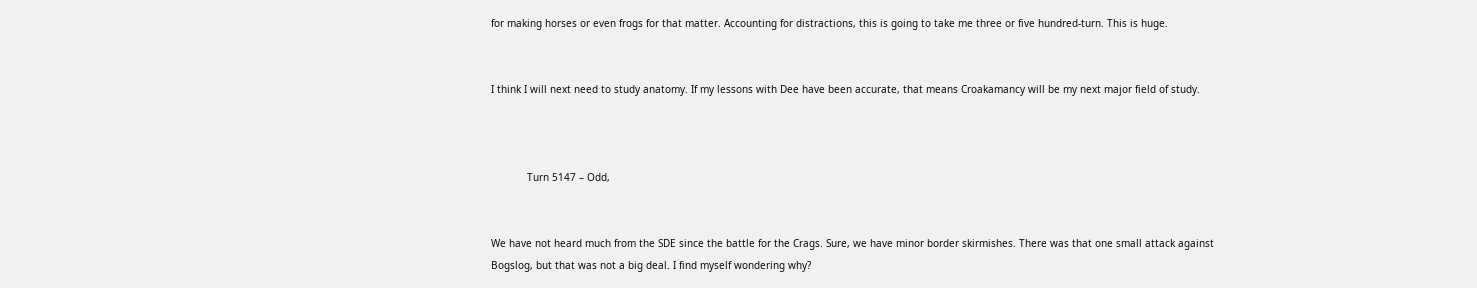for making horses or even frogs for that matter. Accounting for distractions, this is going to take me three or five hundred-turn. This is huge.


I think I will next need to study anatomy. If my lessons with Dee have been accurate, that means Croakamancy will be my next major field of study.



            Turn 5147 – Odd,


We have not heard much from the SDE since the battle for the Crags. Sure, we have minor border skirmishes. There was that one small attack against Bogslog, but that was not a big deal. I find myself wondering why?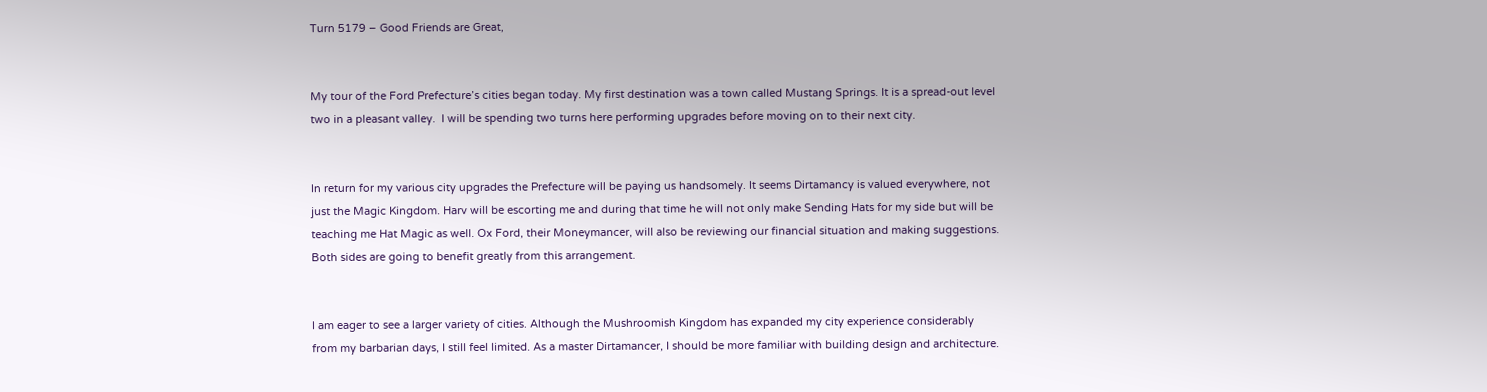Turn 5179 – Good Friends are Great,


My tour of the Ford Prefecture’s cities began today. My first destination was a town called Mustang Springs. It is a spread-out level two in a pleasant valley.  I will be spending two turns here performing upgrades before moving on to their next city.


In return for my various city upgrades the Prefecture will be paying us handsomely. It seems Dirtamancy is valued everywhere, not just the Magic Kingdom. Harv will be escorting me and during that time he will not only make Sending Hats for my side but will be teaching me Hat Magic as well. Ox Ford, their Moneymancer, will also be reviewing our financial situation and making suggestions. Both sides are going to benefit greatly from this arrangement.


I am eager to see a larger variety of cities. Although the Mushroomish Kingdom has expanded my city experience considerably from my barbarian days, I still feel limited. As a master Dirtamancer, I should be more familiar with building design and architecture.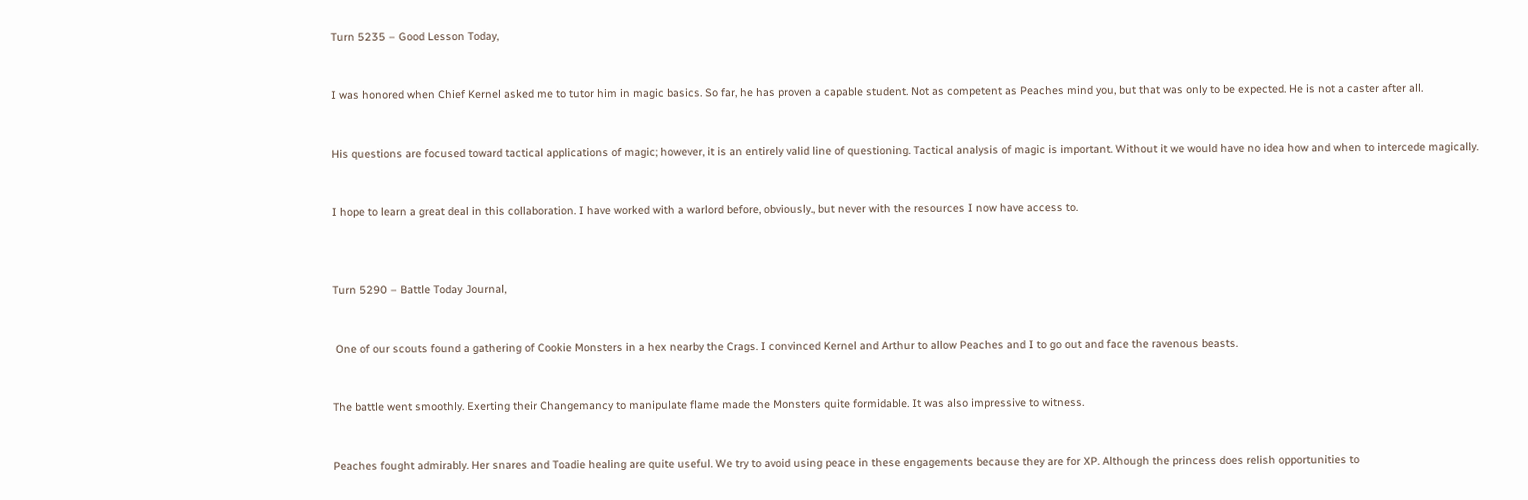Turn 5235 – Good Lesson Today,


I was honored when Chief Kernel asked me to tutor him in magic basics. So far, he has proven a capable student. Not as competent as Peaches mind you, but that was only to be expected. He is not a caster after all.


His questions are focused toward tactical applications of magic; however, it is an entirely valid line of questioning. Tactical analysis of magic is important. Without it we would have no idea how and when to intercede magically.


I hope to learn a great deal in this collaboration. I have worked with a warlord before, obviously., but never with the resources I now have access to.



Turn 5290 – Battle Today Journal,


 One of our scouts found a gathering of Cookie Monsters in a hex nearby the Crags. I convinced Kernel and Arthur to allow Peaches and I to go out and face the ravenous beasts.


The battle went smoothly. Exerting their Changemancy to manipulate flame made the Monsters quite formidable. It was also impressive to witness.


Peaches fought admirably. Her snares and Toadie healing are quite useful. We try to avoid using peace in these engagements because they are for XP. Although the princess does relish opportunities to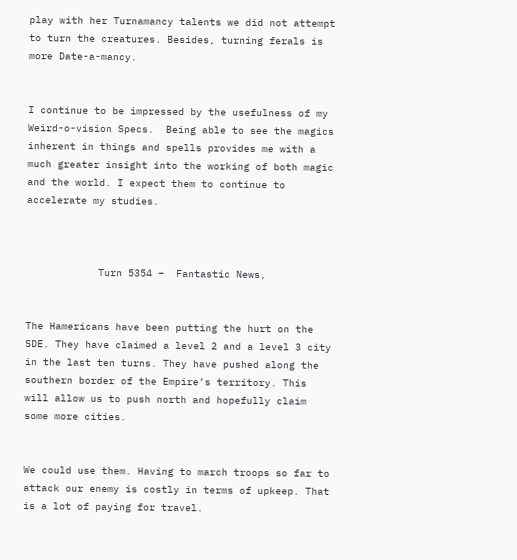play with her Turnamancy talents we did not attempt to turn the creatures. Besides, turning ferals is more Date-a-mancy.


I continue to be impressed by the usefulness of my Weird-o-vision Specs.  Being able to see the magics inherent in things and spells provides me with a much greater insight into the working of both magic and the world. I expect them to continue to accelerate my studies.



            Turn 5354 –  Fantastic News,


The Hamericans have been putting the hurt on the SDE. They have claimed a level 2 and a level 3 city in the last ten turns. They have pushed along the southern border of the Empire’s territory. This will allow us to push north and hopefully claim some more cities.


We could use them. Having to march troops so far to attack our enemy is costly in terms of upkeep. That is a lot of paying for travel.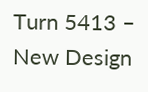Turn 5413 – New Design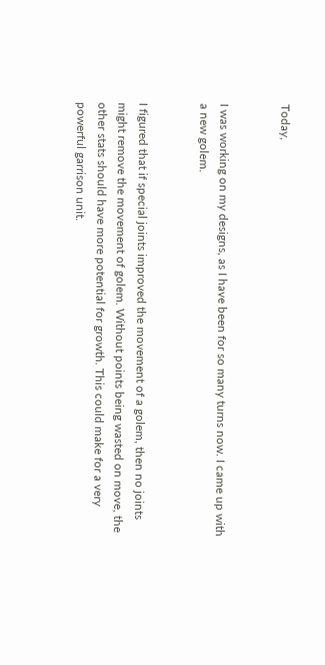Today,


I was working on my designs, as I have been for so many turns now. I came up with a new golem.


I figured that if special joints improved the movement of a golem, then no joints might remove the movement of golem. Without points being wasted on move, the other stats should have more potential for growth. This could make for a very powerful garrison unit.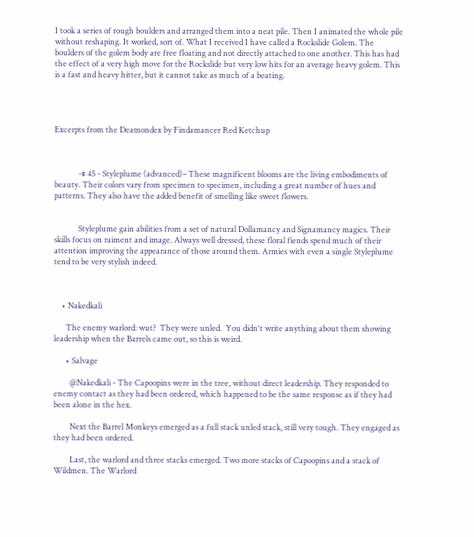I took a series of rough boulders and arranged them into a neat pile. Then I animated the whole pile without reshaping. It worked, sort of. What I received I have called a Rockslide Golem. The boulders of the golem body are free floating and not directly attached to one another. This has had the effect of a very high move for the Rockslide but very low hits for an average heavy golem. This is a fast and heavy hitter, but it cannot take as much of a beating.




Excerpts from the Deamondex by Findamancer Red Ketchup



            -# 45 - Styleplume (advanced)– These magnificent blooms are the living embodiments of beauty. Their colors vary from specimen to specimen, including a great number of hues and patterns. They also have the added benefit of smelling like sweet flowers.


            Styleplume gain abilities from a set of natural Dollamancy and Signamancy magics. Their skills focus on raiment and image. Always well dressed, these floral fiends spend much of their attention improving the appearance of those around them. Armies with even a single Styleplume tend to be very stylish indeed.



    • Nakedkali

      The enemy warlord: wut?  They were unled.  You didn't write anything about them showing leadership when the Barrels came out, so this is weird.

      • Salvage

        @Nakedkali - The Capoopins were in the tree, without direct leadership. They responded to enemy contact as they had been ordered, which happened to be the same response as if they had been alone in the hex.

        Next the Barrel Monkeys emerged as a full stack unled stack, still very tough. They engaged as they had been ordered.

        Last, the warlord and three stacks emerged. Two more stacks of Capoopins and a stack of Wildmen. The Warlord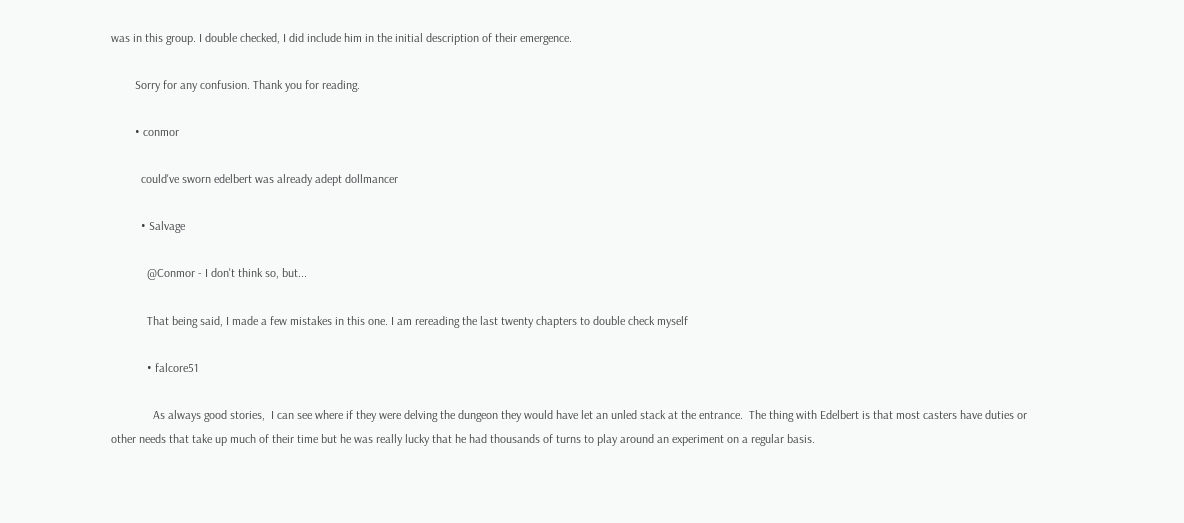was in this group. I double checked, I did include him in the initial description of their emergence.

        Sorry for any confusion. Thank you for reading.

        • conmor

          could've sworn edelbert was already adept dollmancer

          • Salvage

            @Conmor - I don't think so, but...

            That being said, I made a few mistakes in this one. I am rereading the last twenty chapters to double check myself

            • falcore51

              As always good stories,  I can see where if they were delving the dungeon they would have let an unled stack at the entrance.  The thing with Edelbert is that most casters have duties or other needs that take up much of their time but he was really lucky that he had thousands of turns to play around an experiment on a regular basis.